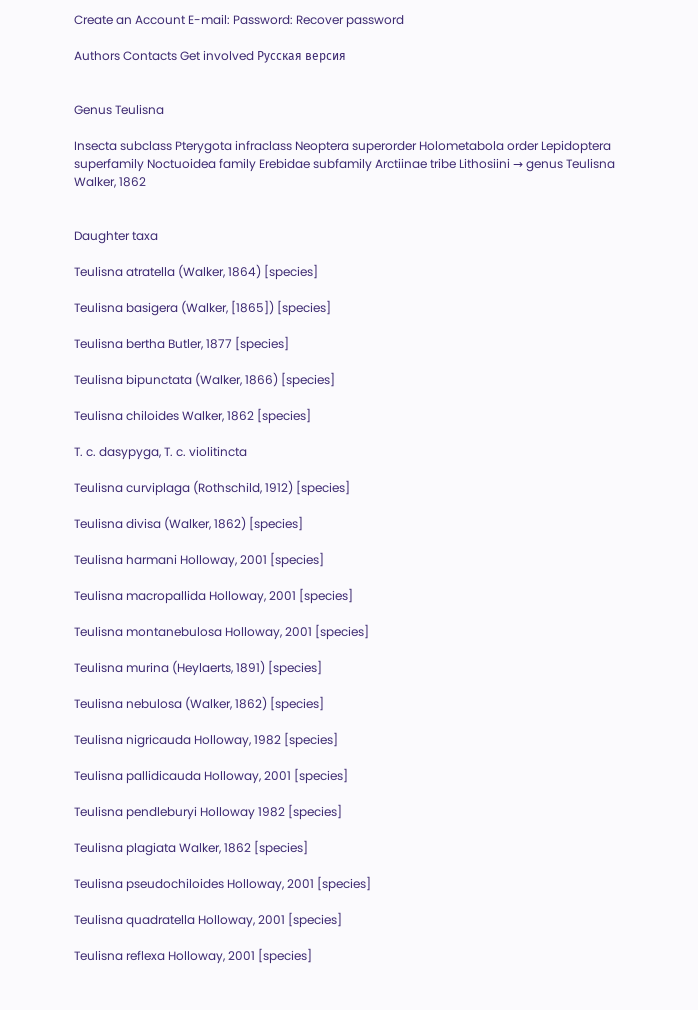Create an Account E-mail: Password: Recover password

Authors Contacts Get involved Русская версия


Genus Teulisna

Insecta subclass Pterygota infraclass Neoptera superorder Holometabola order Lepidoptera superfamily Noctuoidea family Erebidae subfamily Arctiinae tribe Lithosiini → genus Teulisna Walker, 1862


Daughter taxa

Teulisna atratella (Walker, 1864) [species]

Teulisna basigera (Walker, [1865]) [species]

Teulisna bertha Butler, 1877 [species]

Teulisna bipunctata (Walker, 1866) [species]

Teulisna chiloides Walker, 1862 [species]

T. c. dasypyga, T. c. violitincta

Teulisna curviplaga (Rothschild, 1912) [species]

Teulisna divisa (Walker, 1862) [species]

Teulisna harmani Holloway, 2001 [species]

Teulisna macropallida Holloway, 2001 [species]

Teulisna montanebulosa Holloway, 2001 [species]

Teulisna murina (Heylaerts, 1891) [species]

Teulisna nebulosa (Walker, 1862) [species]

Teulisna nigricauda Holloway, 1982 [species]

Teulisna pallidicauda Holloway, 2001 [species]

Teulisna pendleburyi Holloway 1982 [species]

Teulisna plagiata Walker, 1862 [species]

Teulisna pseudochiloides Holloway, 2001 [species]

Teulisna quadratella Holloway, 2001 [species]

Teulisna reflexa Holloway, 2001 [species]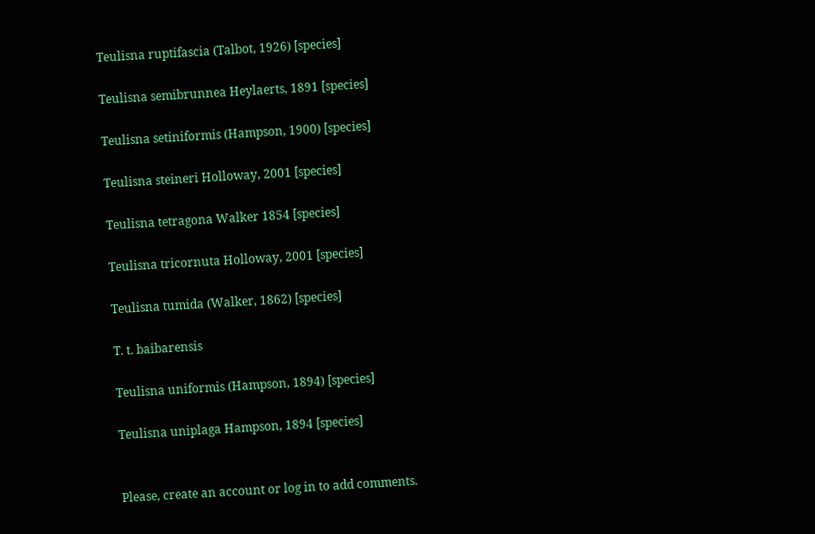Teulisna ruptifascia (Talbot, 1926) [species]

Teulisna semibrunnea Heylaerts, 1891 [species]

Teulisna setiniformis (Hampson, 1900) [species]

Teulisna steineri Holloway, 2001 [species]

Teulisna tetragona Walker 1854 [species]

Teulisna tricornuta Holloway, 2001 [species]

Teulisna tumida (Walker, 1862) [species]

T. t. baibarensis

Teulisna uniformis (Hampson, 1894) [species]

Teulisna uniplaga Hampson, 1894 [species]


Please, create an account or log in to add comments.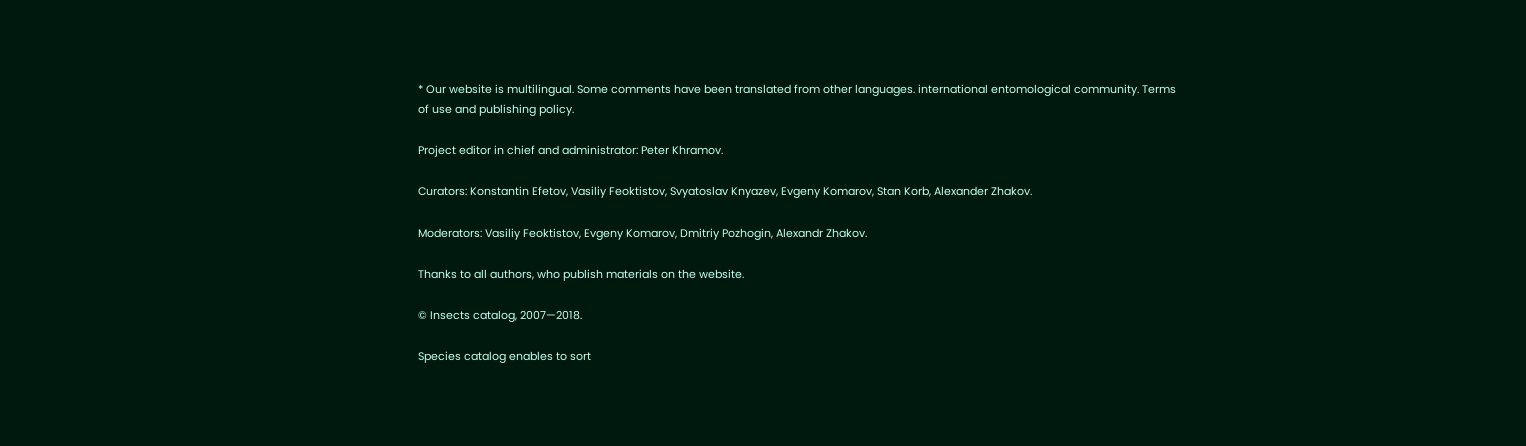* Our website is multilingual. Some comments have been translated from other languages. international entomological community. Terms of use and publishing policy.

Project editor in chief and administrator: Peter Khramov.

Curators: Konstantin Efetov, Vasiliy Feoktistov, Svyatoslav Knyazev, Evgeny Komarov, Stan Korb, Alexander Zhakov.

Moderators: Vasiliy Feoktistov, Evgeny Komarov, Dmitriy Pozhogin, Alexandr Zhakov.

Thanks to all authors, who publish materials on the website.

© Insects catalog, 2007—2018.

Species catalog enables to sort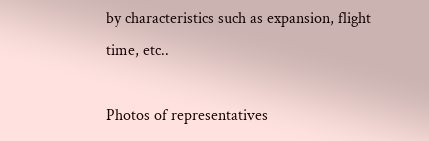by characteristics such as expansion, flight time, etc..

Photos of representatives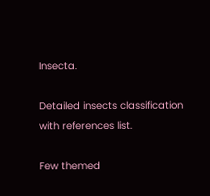Insecta.

Detailed insects classification with references list.

Few themed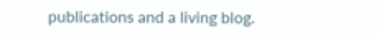publications and a living blog.